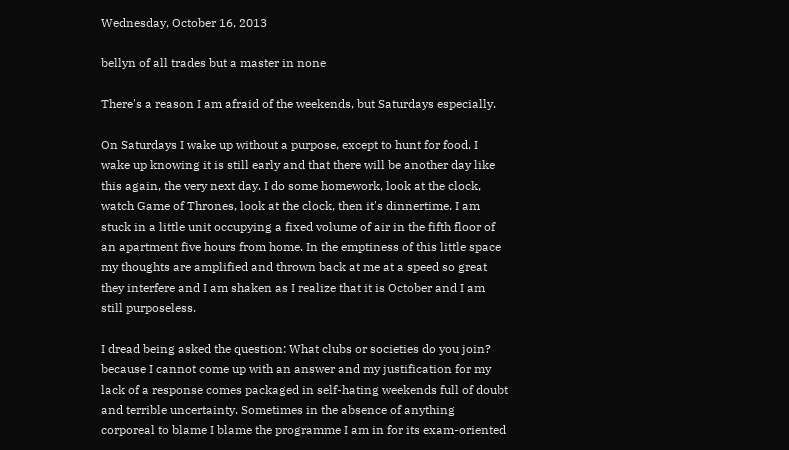Wednesday, October 16, 2013

bellyn of all trades but a master in none

There's a reason I am afraid of the weekends, but Saturdays especially.

On Saturdays I wake up without a purpose, except to hunt for food. I wake up knowing it is still early and that there will be another day like this again, the very next day. I do some homework, look at the clock, watch Game of Thrones, look at the clock, then it's dinnertime. I am stuck in a little unit occupying a fixed volume of air in the fifth floor of an apartment five hours from home. In the emptiness of this little space my thoughts are amplified and thrown back at me at a speed so great they interfere and I am shaken as I realize that it is October and I am still purposeless.

I dread being asked the question: What clubs or societies do you join? because I cannot come up with an answer and my justification for my lack of a response comes packaged in self-hating weekends full of doubt and terrible uncertainty. Sometimes in the absence of anything corporeal to blame I blame the programme I am in for its exam-oriented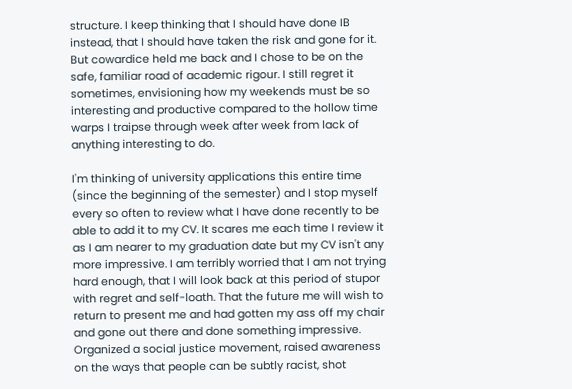structure. I keep thinking that I should have done IB instead, that I should have taken the risk and gone for it. But cowardice held me back and I chose to be on the safe, familiar road of academic rigour. I still regret it sometimes, envisioning how my weekends must be so interesting and productive compared to the hollow time warps I traipse through week after week from lack of anything interesting to do.

I'm thinking of university applications this entire time (since the beginning of the semester) and I stop myself every so often to review what I have done recently to be able to add it to my CV. It scares me each time I review it as I am nearer to my graduation date but my CV isn't any more impressive. I am terribly worried that I am not trying hard enough, that I will look back at this period of stupor with regret and self-loath. That the future me will wish to return to present me and had gotten my ass off my chair and gone out there and done something impressive. Organized a social justice movement, raised awareness on the ways that people can be subtly racist, shot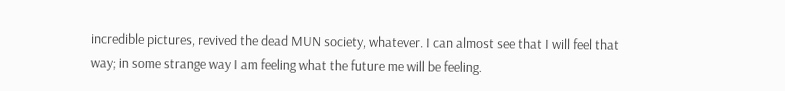incredible pictures, revived the dead MUN society, whatever. I can almost see that I will feel that way; in some strange way I am feeling what the future me will be feeling.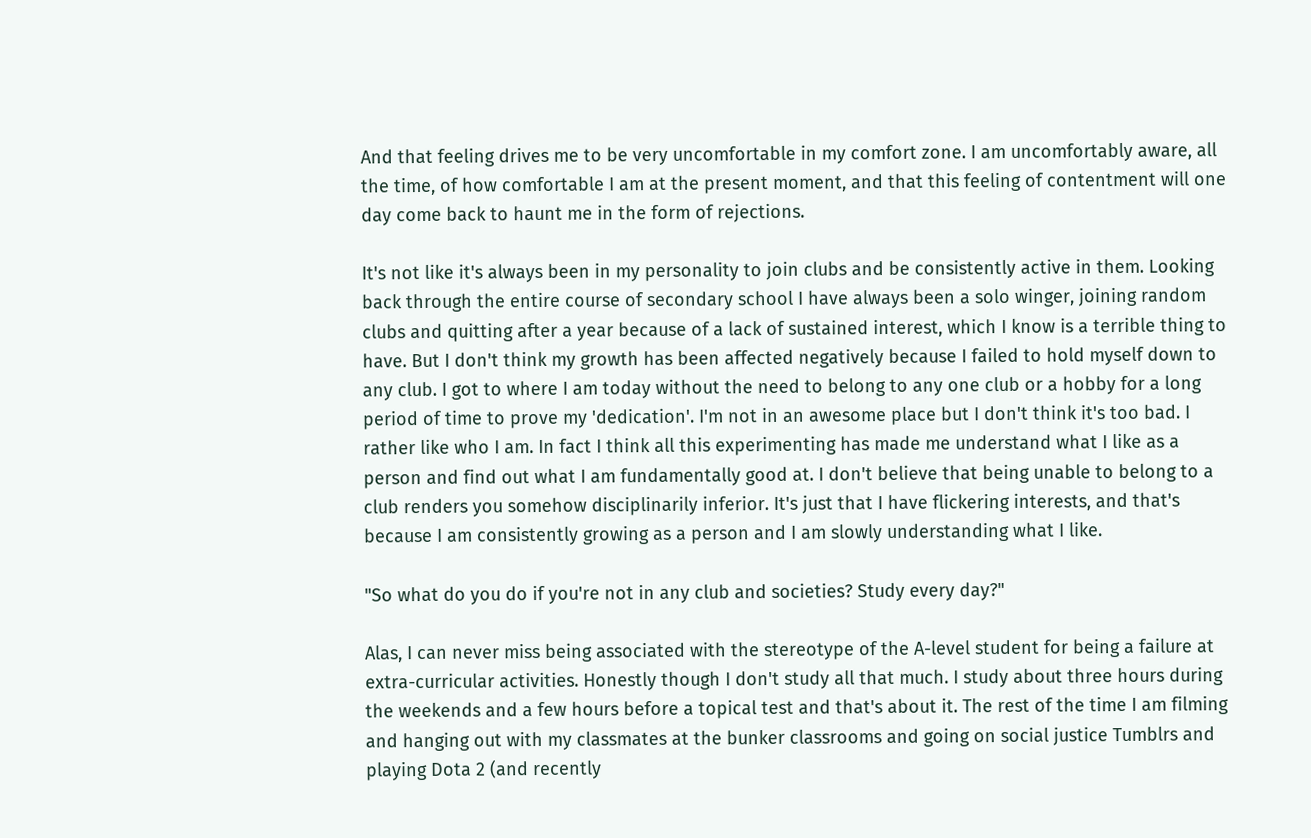And that feeling drives me to be very uncomfortable in my comfort zone. I am uncomfortably aware, all the time, of how comfortable I am at the present moment, and that this feeling of contentment will one day come back to haunt me in the form of rejections.

It's not like it's always been in my personality to join clubs and be consistently active in them. Looking back through the entire course of secondary school I have always been a solo winger, joining random clubs and quitting after a year because of a lack of sustained interest, which I know is a terrible thing to have. But I don't think my growth has been affected negatively because I failed to hold myself down to any club. I got to where I am today without the need to belong to any one club or a hobby for a long period of time to prove my 'dedication'. I'm not in an awesome place but I don't think it's too bad. I rather like who I am. In fact I think all this experimenting has made me understand what I like as a person and find out what I am fundamentally good at. I don't believe that being unable to belong to a club renders you somehow disciplinarily inferior. It's just that I have flickering interests, and that's because I am consistently growing as a person and I am slowly understanding what I like.

"So what do you do if you're not in any club and societies? Study every day?"

Alas, I can never miss being associated with the stereotype of the A-level student for being a failure at extra-curricular activities. Honestly though I don't study all that much. I study about three hours during the weekends and a few hours before a topical test and that's about it. The rest of the time I am filming and hanging out with my classmates at the bunker classrooms and going on social justice Tumblrs and playing Dota 2 (and recently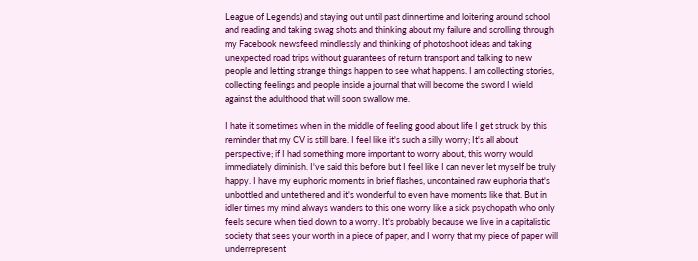League of Legends) and staying out until past dinnertime and loitering around school and reading and taking swag shots and thinking about my failure and scrolling through my Facebook newsfeed mindlessly and thinking of photoshoot ideas and taking unexpected road trips without guarantees of return transport and talking to new people and letting strange things happen to see what happens. I am collecting stories, collecting feelings and people inside a journal that will become the sword I wield against the adulthood that will soon swallow me.

I hate it sometimes when in the middle of feeling good about life I get struck by this reminder that my CV is still bare. I feel like it's such a silly worry; It's all about perspective; if I had something more important to worry about, this worry would immediately diminish. I've said this before but I feel like I can never let myself be truly happy. I have my euphoric moments in brief flashes, uncontained raw euphoria that's unbottled and untethered and it's wonderful to even have moments like that. But in idler times my mind always wanders to this one worry like a sick psychopath who only feels secure when tied down to a worry. It's probably because we live in a capitalistic society that sees your worth in a piece of paper, and I worry that my piece of paper will underrepresent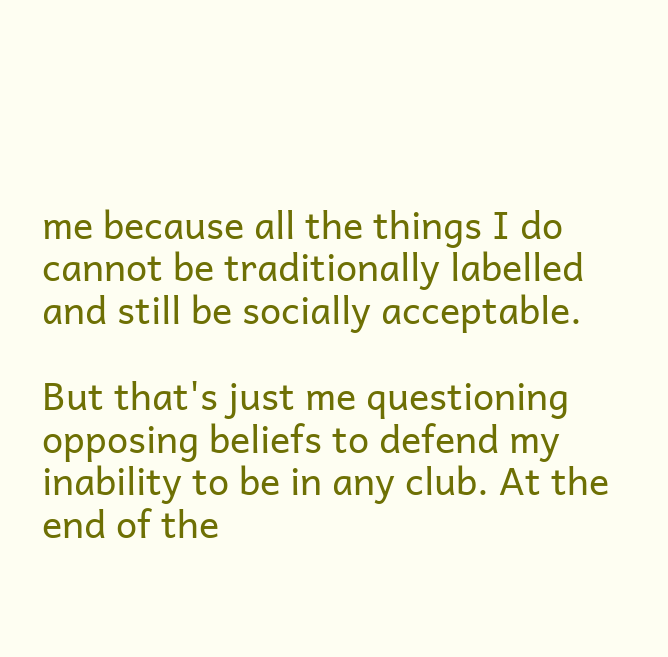me because all the things I do cannot be traditionally labelled and still be socially acceptable.

But that's just me questioning opposing beliefs to defend my inability to be in any club. At the end of the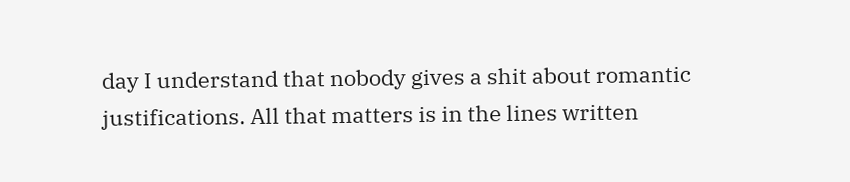day I understand that nobody gives a shit about romantic justifications. All that matters is in the lines written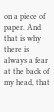on a piece of paper. And that is why there is always a fear at the back of my head, that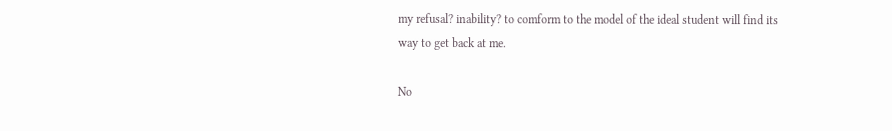my refusal? inability? to comform to the model of the ideal student will find its way to get back at me.

No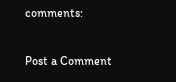comments:

Post a Comment